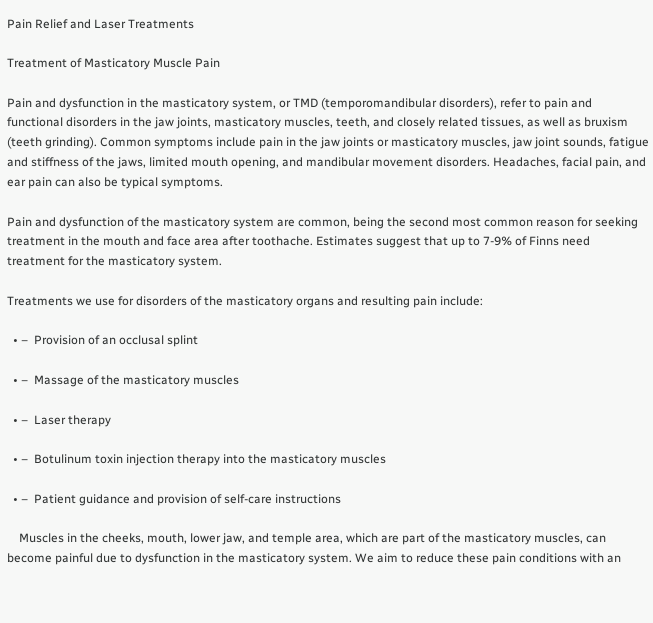Pain Relief and Laser Treatments

Treatment of Masticatory Muscle Pain

Pain and dysfunction in the masticatory system, or TMD (temporomandibular disorders), refer to pain and functional disorders in the jaw joints, masticatory muscles, teeth, and closely related tissues, as well as bruxism (teeth grinding). Common symptoms include pain in the jaw joints or masticatory muscles, jaw joint sounds, fatigue and stiffness of the jaws, limited mouth opening, and mandibular movement disorders. Headaches, facial pain, and ear pain can also be typical symptoms.

Pain and dysfunction of the masticatory system are common, being the second most common reason for seeking treatment in the mouth and face area after toothache. Estimates suggest that up to 7-9% of Finns need treatment for the masticatory system.

Treatments we use for disorders of the masticatory organs and resulting pain include:

  • –  Provision of an occlusal splint

  • –  Massage of the masticatory muscles

  • –  Laser therapy

  • –  Botulinum toxin injection therapy into the masticatory muscles

  • –  Patient guidance and provision of self-care instructions

    Muscles in the cheeks, mouth, lower jaw, and temple area, which are part of the masticatory muscles, can become painful due to dysfunction in the masticatory system. We aim to reduce these pain conditions with an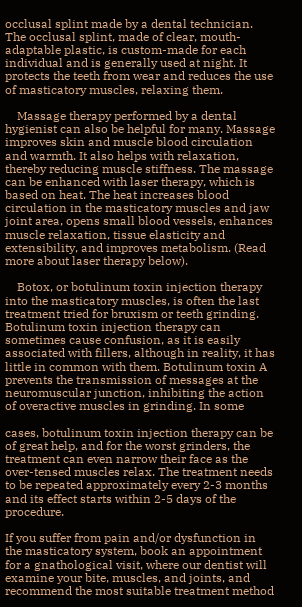occlusal splint made by a dental technician. The occlusal splint, made of clear, mouth-adaptable plastic, is custom-made for each individual and is generally used at night. It protects the teeth from wear and reduces the use of masticatory muscles, relaxing them.

    Massage therapy performed by a dental hygienist can also be helpful for many. Massage improves skin and muscle blood circulation and warmth. It also helps with relaxation, thereby reducing muscle stiffness. The massage can be enhanced with laser therapy, which is based on heat. The heat increases blood circulation in the masticatory muscles and jaw joint area, opens small blood vessels, enhances muscle relaxation, tissue elasticity and extensibility, and improves metabolism. (Read more about laser therapy below).

    Botox, or botulinum toxin injection therapy into the masticatory muscles, is often the last treatment tried for bruxism or teeth grinding. Botulinum toxin injection therapy can sometimes cause confusion, as it is easily associated with fillers, although in reality, it has little in common with them. Botulinum toxin A prevents the transmission of messages at the neuromuscular junction, inhibiting the action of overactive muscles in grinding. In some

cases, botulinum toxin injection therapy can be of great help, and for the worst grinders, the treatment can even narrow their face as the over-tensed muscles relax. The treatment needs to be repeated approximately every 2-3 months and its effect starts within 2-5 days of the procedure.

If you suffer from pain and/or dysfunction in the masticatory system, book an appointment for a gnathological visit, where our dentist will examine your bite, muscles, and joints, and recommend the most suitable treatment method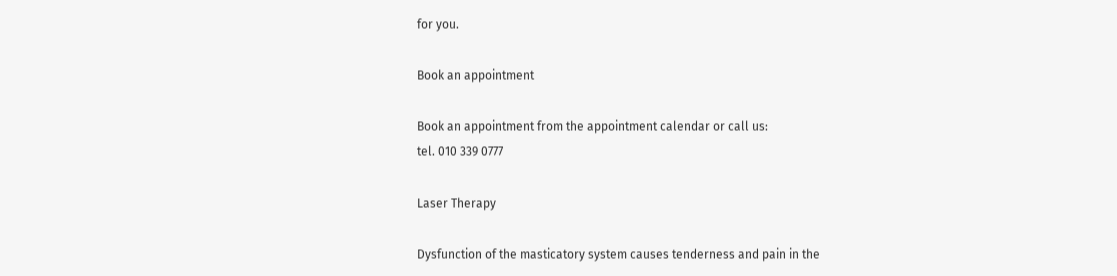for you.

Book an appointment

Book an appointment from the appointment calendar or call us:
tel. 010 339 0777

Laser Therapy

Dysfunction of the masticatory system causes tenderness and pain in the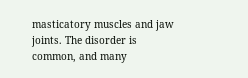masticatory muscles and jaw joints. The disorder is common, and many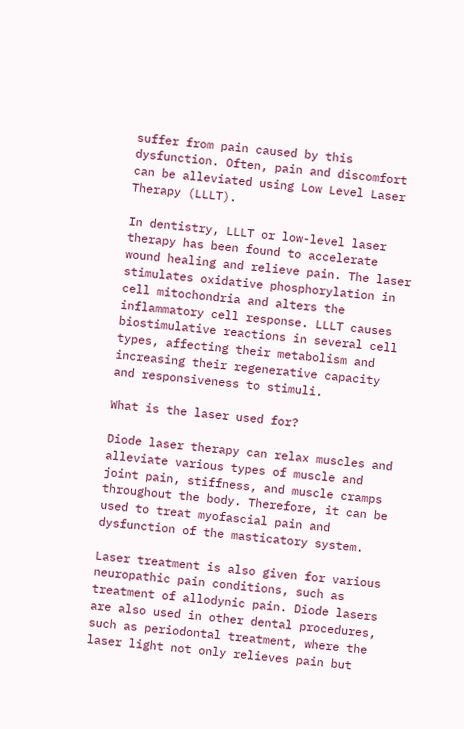suffer from pain caused by this dysfunction. Often, pain and discomfort can be alleviated using Low Level Laser Therapy (LLLT).

In dentistry, LLLT or low-level laser therapy has been found to accelerate wound healing and relieve pain. The laser stimulates oxidative phosphorylation in cell mitochondria and alters the inflammatory cell response. LLLT causes biostimulative reactions in several cell types, affecting their metabolism and increasing their regenerative capacity and responsiveness to stimuli.

What is the laser used for?

Diode laser therapy can relax muscles and alleviate various types of muscle and joint pain, stiffness, and muscle cramps throughout the body. Therefore, it can be used to treat myofascial pain and dysfunction of the masticatory system.

Laser treatment is also given for various neuropathic pain conditions, such as treatment of allodynic pain. Diode lasers are also used in other dental procedures, such as periodontal treatment, where the laser light not only relieves pain but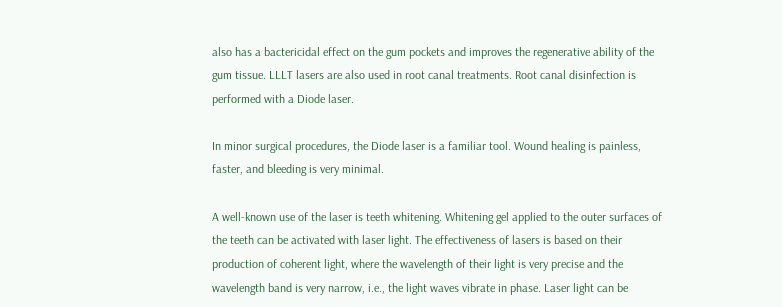also has a bactericidal effect on the gum pockets and improves the regenerative ability of the gum tissue. LLLT lasers are also used in root canal treatments. Root canal disinfection is performed with a Diode laser.

In minor surgical procedures, the Diode laser is a familiar tool. Wound healing is painless, faster, and bleeding is very minimal.

A well-known use of the laser is teeth whitening. Whitening gel applied to the outer surfaces of the teeth can be activated with laser light. The effectiveness of lasers is based on their production of coherent light, where the wavelength of their light is very precise and the wavelength band is very narrow, i.e., the light waves vibrate in phase. Laser light can be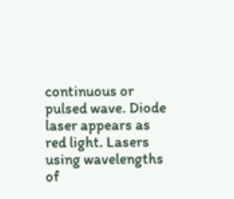continuous or pulsed wave. Diode laser appears as red light. Lasers using wavelengths of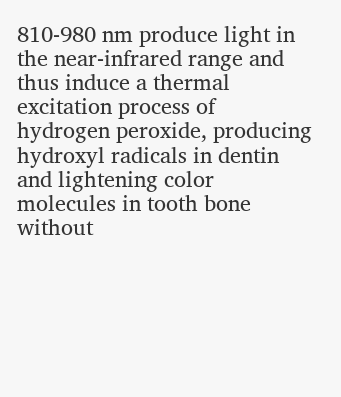810-980 nm produce light in the near-infrared range and thus induce a thermal excitation process of hydrogen peroxide, producing hydroxyl radicals in dentin and lightening color molecules in tooth bone without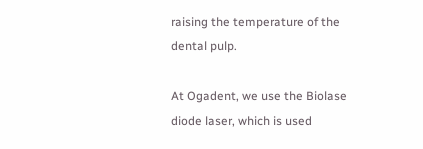raising the temperature of the dental pulp.

At Ogadent, we use the Biolase diode laser, which is used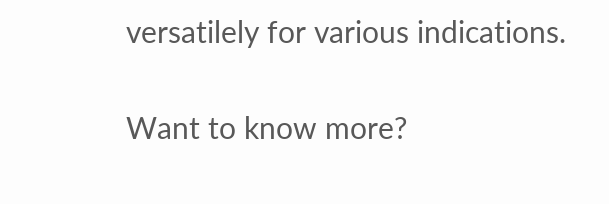versatilely for various indications.

Want to know more?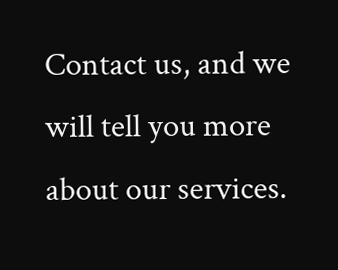Contact us, and we will tell you more about our services.